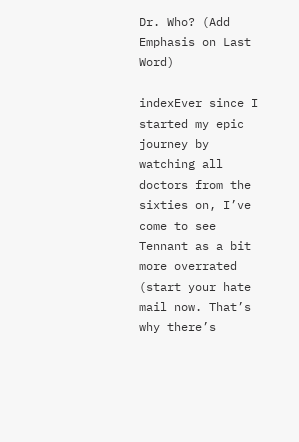Dr. Who? (Add Emphasis on Last Word)

indexEver since I started my epic journey by watching all doctors from the sixties on, I’ve come to see Tennant as a bit more overrated (start your hate mail now. That’s why there’s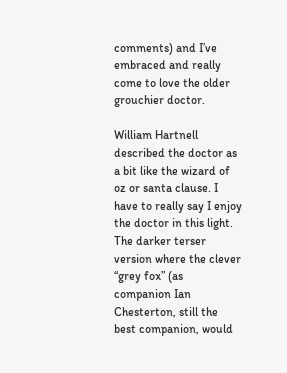comments) and I’ve embraced and really come to love the older grouchier doctor.

William Hartnell described the doctor as a bit like the wizard of oz or santa clause. I have to really say I enjoy the doctor in this light. The darker terser version where the clever “grey fox” (as companion Ian Chesterton, still the best companion, would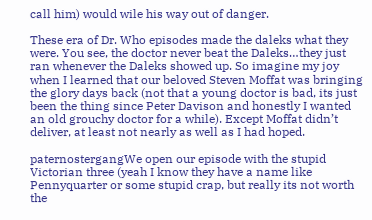call him) would wile his way out of danger.

These era of Dr. Who episodes made the daleks what they were. You see, the doctor never beat the Daleks…they just ran whenever the Daleks showed up. So imagine my joy when I learned that our beloved Steven Moffat was bringing the glory days back (not that a young doctor is bad, its just been the thing since Peter Davison and honestly I wanted an old grouchy doctor for a while). Except Moffat didn’t deliver, at least not nearly as well as I had hoped.

paternostergangWe open our episode with the stupid Victorian three (yeah I know they have a name like Pennyquarter or some stupid crap, but really its not worth the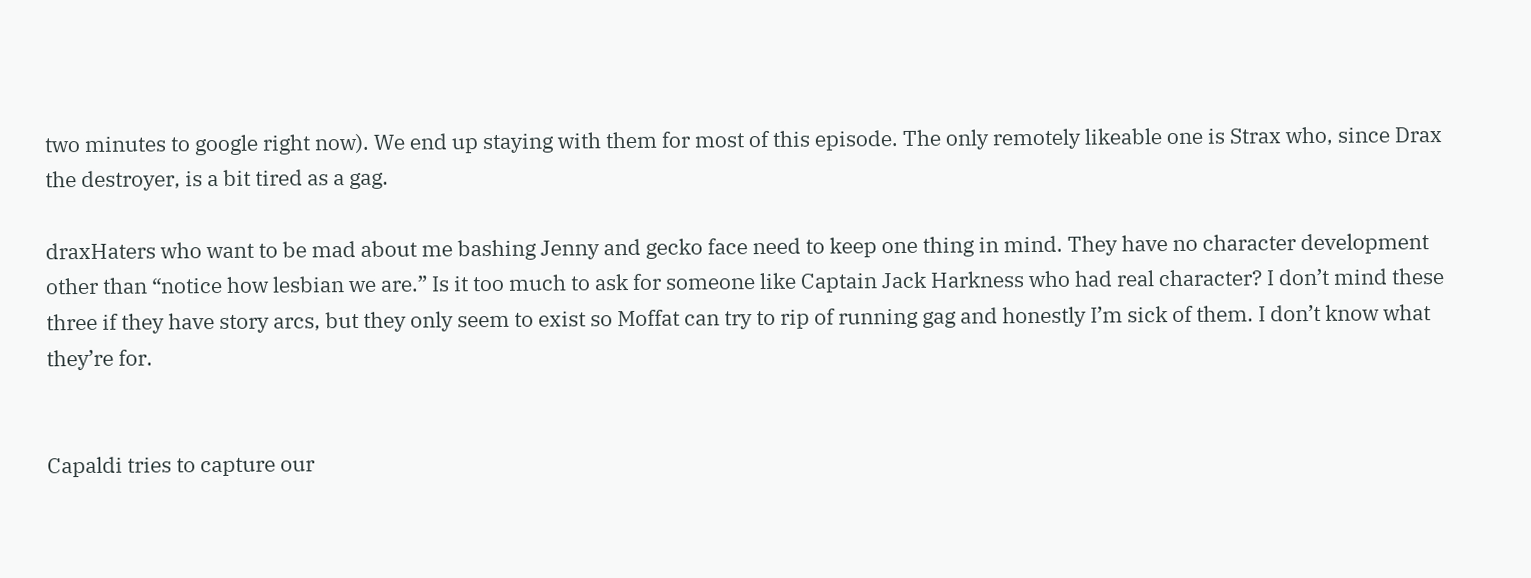two minutes to google right now). We end up staying with them for most of this episode. The only remotely likeable one is Strax who, since Drax the destroyer, is a bit tired as a gag.

draxHaters who want to be mad about me bashing Jenny and gecko face need to keep one thing in mind. They have no character development other than “notice how lesbian we are.” Is it too much to ask for someone like Captain Jack Harkness who had real character? I don’t mind these three if they have story arcs, but they only seem to exist so Moffat can try to rip of running gag and honestly I’m sick of them. I don’t know what they’re for.


Capaldi tries to capture our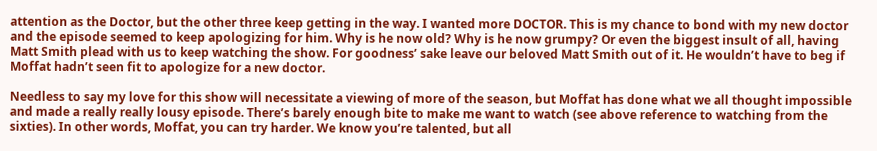attention as the Doctor, but the other three keep getting in the way. I wanted more DOCTOR. This is my chance to bond with my new doctor and the episode seemed to keep apologizing for him. Why is he now old? Why is he now grumpy? Or even the biggest insult of all, having Matt Smith plead with us to keep watching the show. For goodness’ sake leave our beloved Matt Smith out of it. He wouldn’t have to beg if Moffat hadn’t seen fit to apologize for a new doctor.

Needless to say my love for this show will necessitate a viewing of more of the season, but Moffat has done what we all thought impossible and made a really really lousy episode. There’s barely enough bite to make me want to watch (see above reference to watching from the sixties). In other words, Moffat, you can try harder. We know you’re talented, but all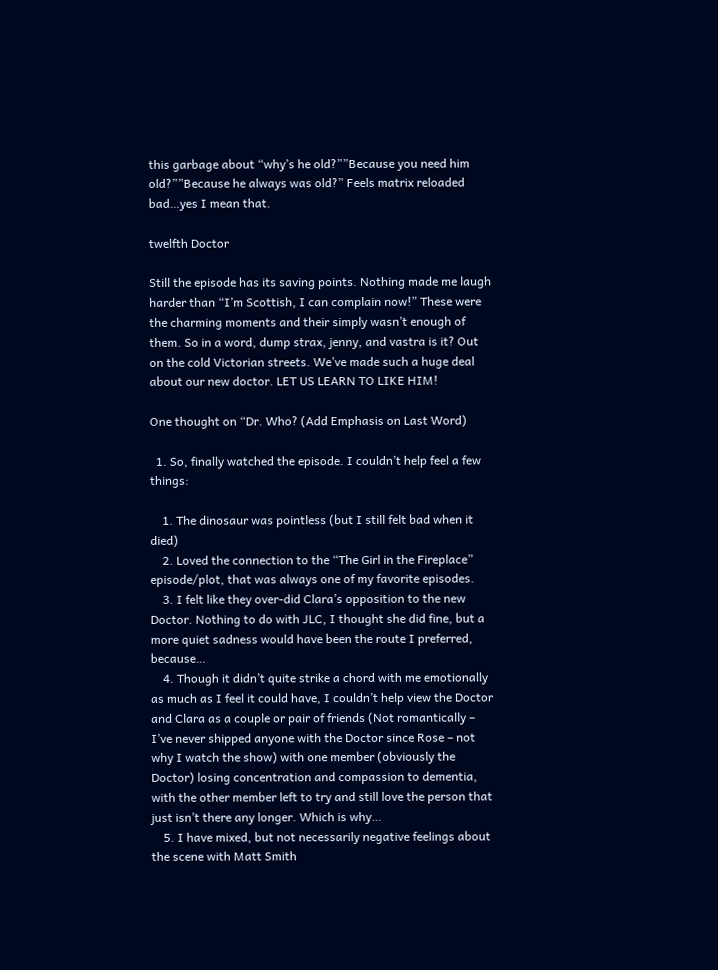this garbage about “why’s he old?””Because you need him old?””Because he always was old?” Feels matrix reloaded bad…yes I mean that.

twelfth Doctor

Still the episode has its saving points. Nothing made me laugh harder than “I’m Scottish, I can complain now!” These were the charming moments and their simply wasn’t enough of them. So in a word, dump strax, jenny, and vastra is it? Out on the cold Victorian streets. We’ve made such a huge deal about our new doctor. LET US LEARN TO LIKE HIM!

One thought on “Dr. Who? (Add Emphasis on Last Word)

  1. So, finally watched the episode. I couldn’t help feel a few things:

    1. The dinosaur was pointless (but I still felt bad when it died)
    2. Loved the connection to the “The Girl in the Fireplace” episode/plot, that was always one of my favorite episodes.
    3. I felt like they over-did Clara’s opposition to the new Doctor. Nothing to do with JLC, I thought she did fine, but a more quiet sadness would have been the route I preferred, because…
    4. Though it didn’t quite strike a chord with me emotionally as much as I feel it could have, I couldn’t help view the Doctor and Clara as a couple or pair of friends (Not romantically – I’ve never shipped anyone with the Doctor since Rose – not why I watch the show) with one member (obviously the Doctor) losing concentration and compassion to dementia, with the other member left to try and still love the person that just isn’t there any longer. Which is why…
    5. I have mixed, but not necessarily negative feelings about the scene with Matt Smith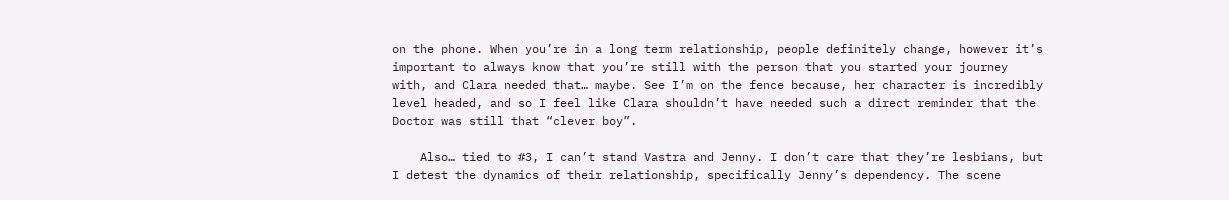on the phone. When you’re in a long term relationship, people definitely change, however it’s important to always know that you’re still with the person that you started your journey with, and Clara needed that… maybe. See I’m on the fence because, her character is incredibly level headed, and so I feel like Clara shouldn’t have needed such a direct reminder that the Doctor was still that “clever boy”.

    Also… tied to #3, I can’t stand Vastra and Jenny. I don’t care that they’re lesbians, but I detest the dynamics of their relationship, specifically Jenny’s dependency. The scene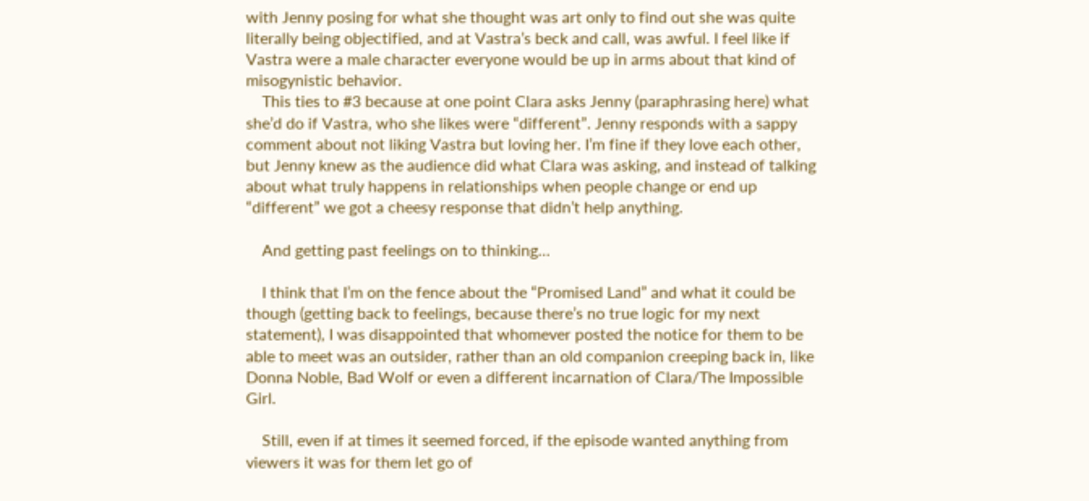with Jenny posing for what she thought was art only to find out she was quite literally being objectified, and at Vastra’s beck and call, was awful. I feel like if Vastra were a male character everyone would be up in arms about that kind of misogynistic behavior.
    This ties to #3 because at one point Clara asks Jenny (paraphrasing here) what she’d do if Vastra, who she likes were “different”. Jenny responds with a sappy comment about not liking Vastra but loving her. I’m fine if they love each other, but Jenny knew as the audience did what Clara was asking, and instead of talking about what truly happens in relationships when people change or end up “different” we got a cheesy response that didn’t help anything.

    And getting past feelings on to thinking…

    I think that I’m on the fence about the “Promised Land” and what it could be though (getting back to feelings, because there’s no true logic for my next statement), I was disappointed that whomever posted the notice for them to be able to meet was an outsider, rather than an old companion creeping back in, like Donna Noble, Bad Wolf or even a different incarnation of Clara/The Impossible Girl.

    Still, even if at times it seemed forced, if the episode wanted anything from viewers it was for them let go of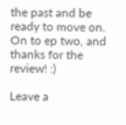the past and be ready to move on. On to ep two, and thanks for the review! :)

Leave a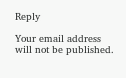Reply

Your email address will not be published.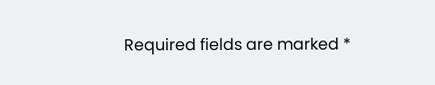Required fields are marked *